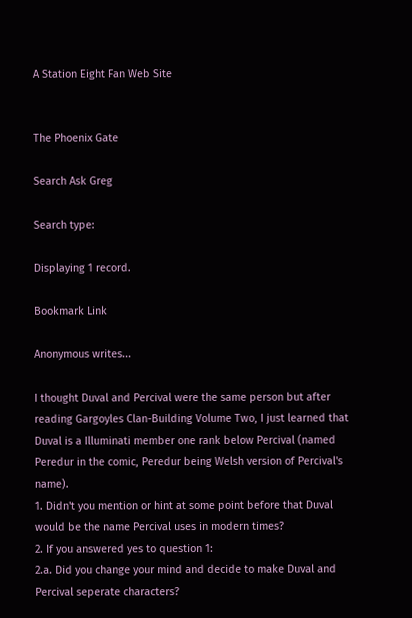A Station Eight Fan Web Site


The Phoenix Gate

Search Ask Greg

Search type:

Displaying 1 record.

Bookmark Link

Anonymous writes...

I thought Duval and Percival were the same person but after reading Gargoyles Clan-Building Volume Two, I just learned that Duval is a Illuminati member one rank below Percival (named Peredur in the comic, Peredur being Welsh version of Percival's name).
1. Didn't you mention or hint at some point before that Duval would be the name Percival uses in modern times?
2. If you answered yes to question 1:
2.a. Did you change your mind and decide to make Duval and Percival seperate characters?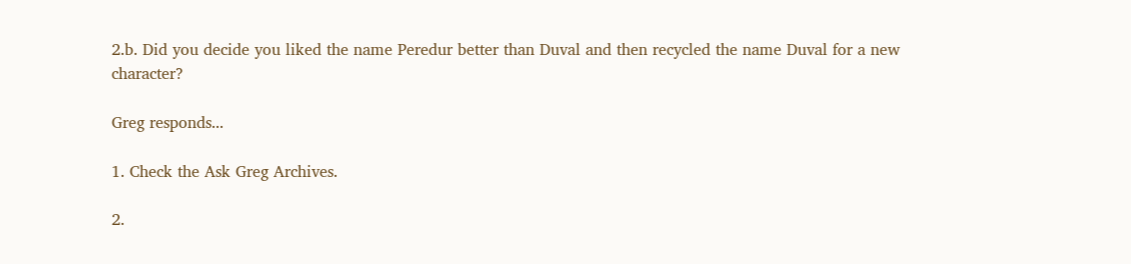2.b. Did you decide you liked the name Peredur better than Duval and then recycled the name Duval for a new character?

Greg responds...

1. Check the Ask Greg Archives.

2.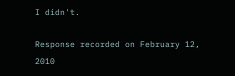I didn't.

Response recorded on February 12, 2010